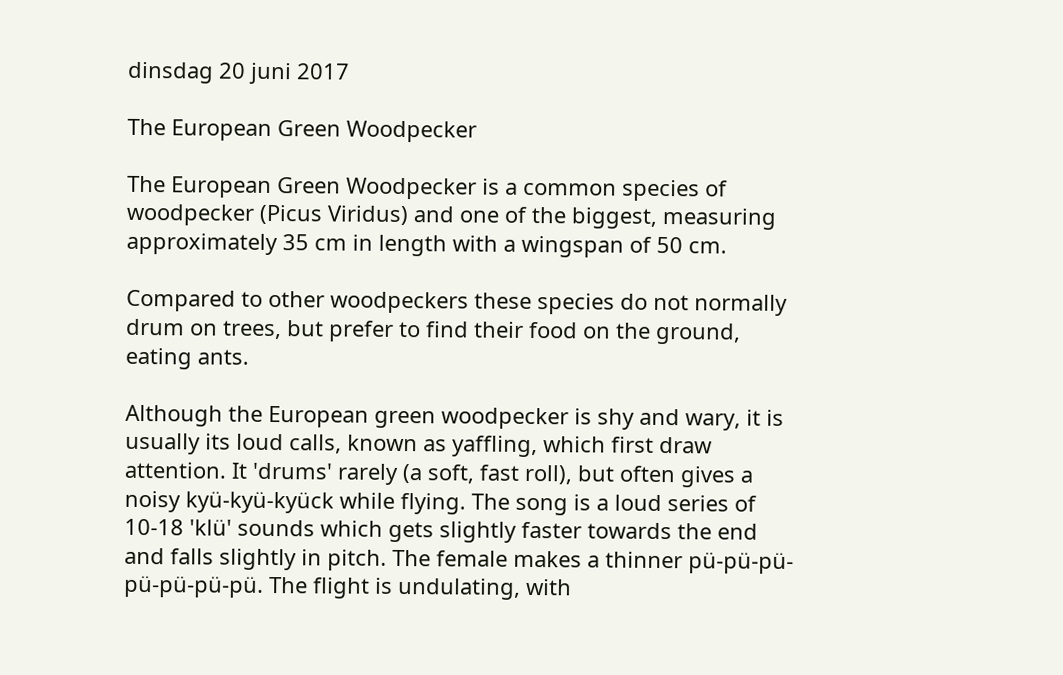dinsdag 20 juni 2017

The European Green Woodpecker

The European Green Woodpecker is a common species of woodpecker (Picus Viridus) and one of the biggest, measuring approximately 35 cm in length with a wingspan of 50 cm.

Compared to other woodpeckers these species do not normally drum on trees, but prefer to find their food on the ground, eating ants.

Although the European green woodpecker is shy and wary, it is usually its loud calls, known as yaffling, which first draw attention. It 'drums' rarely (a soft, fast roll), but often gives a noisy kyü-kyü-kyück while flying. The song is a loud series of 10-18 'klü' sounds which gets slightly faster towards the end and falls slightly in pitch. The female makes a thinner pü-pü-pü-pü-pü-pü-pü. The flight is undulating, with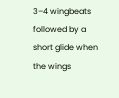3–4 wingbeats followed by a short glide when the wings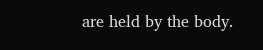are held by the body.